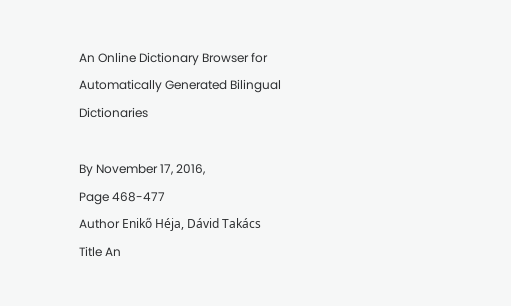An Online Dictionary Browser for Automatically Generated Bilingual Dictionaries

By November 17, 2016,
Page 468-477
Author Enikő Héja, Dávid Takács
Title An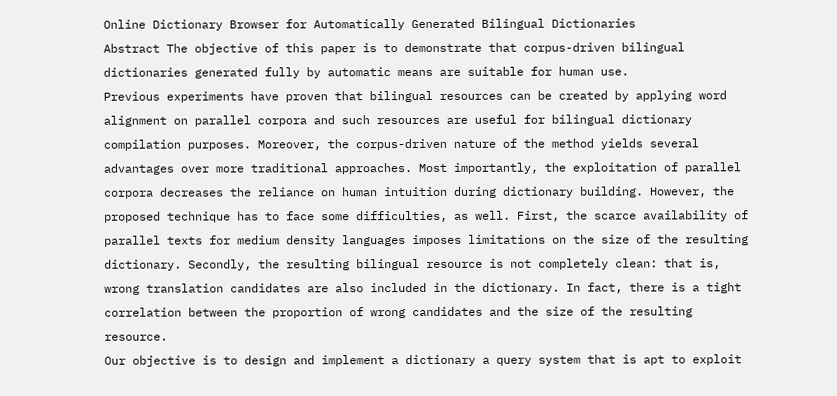Online Dictionary Browser for Automatically Generated Bilingual Dictionaries
Abstract The objective of this paper is to demonstrate that corpus-driven bilingual dictionaries generated fully by automatic means are suitable for human use.
Previous experiments have proven that bilingual resources can be created by applying word alignment on parallel corpora and such resources are useful for bilingual dictionary compilation purposes. Moreover, the corpus-driven nature of the method yields several advantages over more traditional approaches. Most importantly, the exploitation of parallel corpora decreases the reliance on human intuition during dictionary building. However, the proposed technique has to face some difficulties, as well. First, the scarce availability of parallel texts for medium density languages imposes limitations on the size of the resulting dictionary. Secondly, the resulting bilingual resource is not completely clean: that is, wrong translation candidates are also included in the dictionary. In fact, there is a tight correlation between the proportion of wrong candidates and the size of the resulting resource.
Our objective is to design and implement a dictionary a query system that is apt to exploit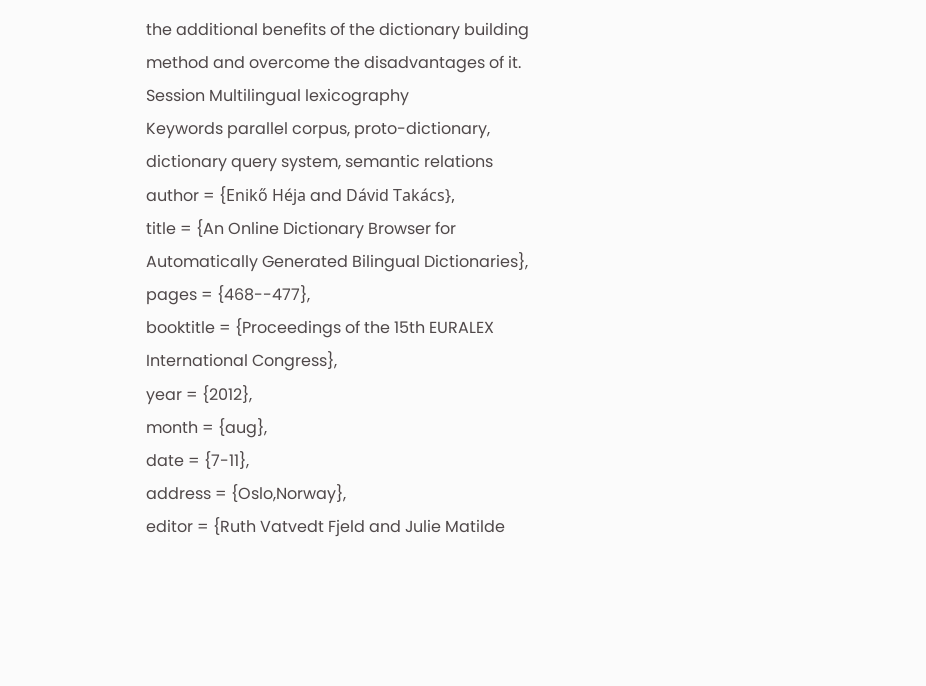the additional benefits of the dictionary building method and overcome the disadvantages of it.
Session Multilingual lexicography
Keywords parallel corpus, proto-dictionary, dictionary query system, semantic relations
author = {Enikő Héja and Dávid Takács},
title = {An Online Dictionary Browser for Automatically Generated Bilingual Dictionaries},
pages = {468--477},
booktitle = {Proceedings of the 15th EURALEX International Congress},
year = {2012},
month = {aug},
date = {7-11},
address = {Oslo,Norway},
editor = {Ruth Vatvedt Fjeld and Julie Matilde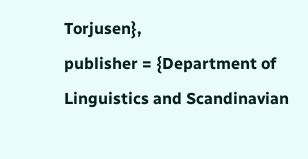Torjusen},
publisher = {Department of Linguistics and Scandinavian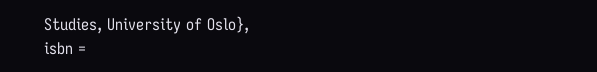Studies, University of Oslo},
isbn =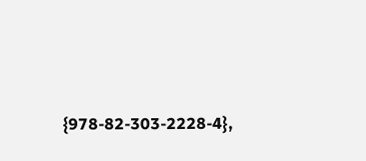{978-82-303-2228-4},